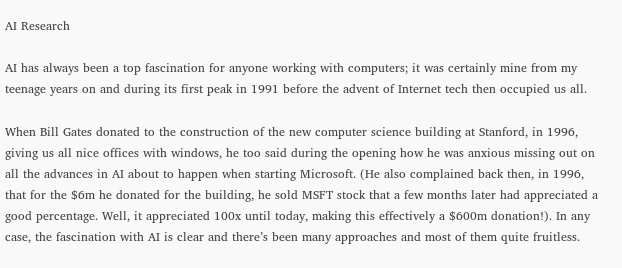AI Research

AI has always been a top fascination for anyone working with computers; it was certainly mine from my teenage years on and during its first peak in 1991 before the advent of Internet tech then occupied us all.

When Bill Gates donated to the construction of the new computer science building at Stanford, in 1996, giving us all nice offices with windows, he too said during the opening how he was anxious missing out on all the advances in AI about to happen when starting Microsoft. (He also complained back then, in 1996, that for the $6m he donated for the building, he sold MSFT stock that a few months later had appreciated a good percentage. Well, it appreciated 100x until today, making this effectively a $600m donation!). In any case, the fascination with AI is clear and there’s been many approaches and most of them quite fruitless.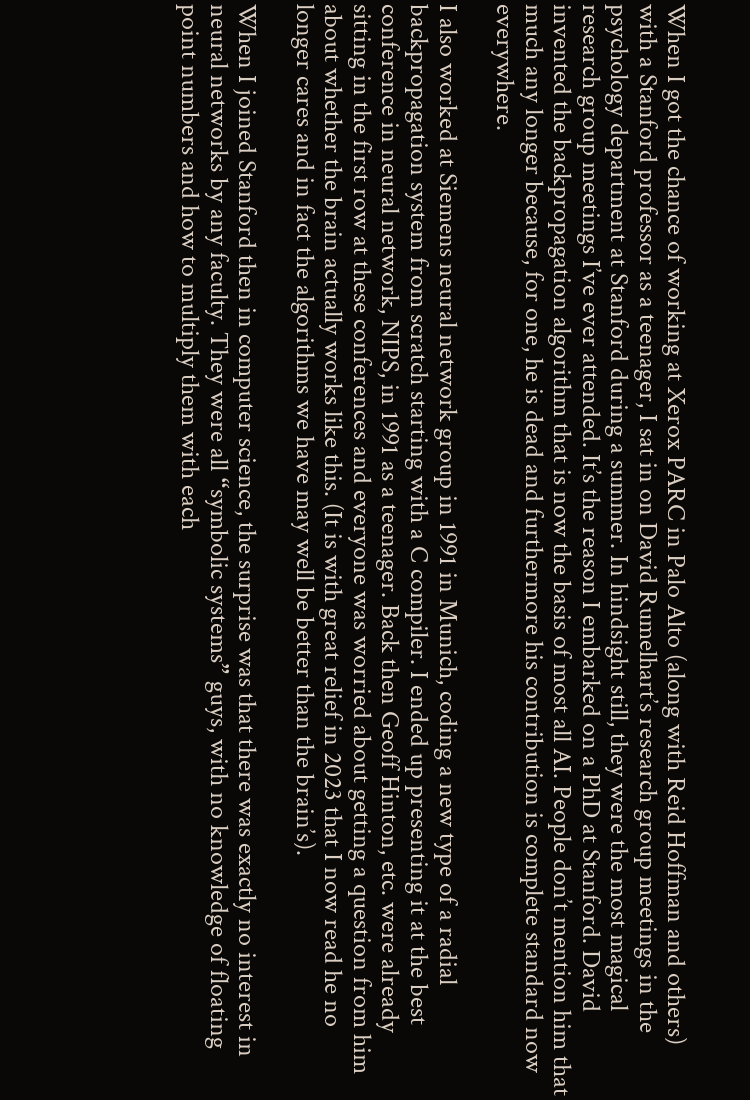When I got the chance of working at Xerox PARC in Palo Alto (along with Reid Hoffman and others) with a Stanford professor as a teenager, I sat in on David Rumelhart’s research group meetings in the psychology department at Stanford during a summer. In hindsight still, they were the most magical research group meetings I’ve ever attended. It’s the reason I embarked on a PhD at Stanford. David invented the backpropagation algorithm that is now the basis of most all AI. People don’t mention him that much any longer because, for one, he is dead and furthermore his contribution is complete standard now everywhere.

I also worked at Siemens neural network group in 1991 in Munich, coding a new type of a radial backpropagation system from scratch starting with a C compiler. I ended up presenting it at the best conference in neural network, NIPS, in 1991 as a teenager. Back then Geoff Hinton, etc. were already sitting in the first row at these conferences and everyone was worried about getting a question from him about whether the brain actually works like this. (It is with great relief in 2023 that I now read he no longer cares and in fact the algorithms we have may well be better than the brain’s).

When I joined Stanford then in computer science, the surprise was that there was exactly no interest in neural networks by any faculty. They were all “symbolic systems” guys, with no knowledge of floating point numbers and how to multiply them with each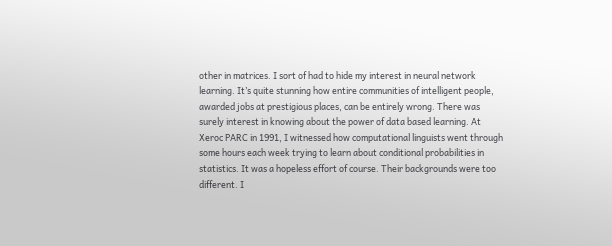other in matrices. I sort of had to hide my interest in neural network learning. It’s quite stunning how entire communities of intelligent people, awarded jobs at prestigious places, can be entirely wrong. There was surely interest in knowing about the power of data based learning. At Xeroc PARC in 1991, I witnessed how computational linguists went through some hours each week trying to learn about conditional probabilities in statistics. It was a hopeless effort of course. Their backgrounds were too different. I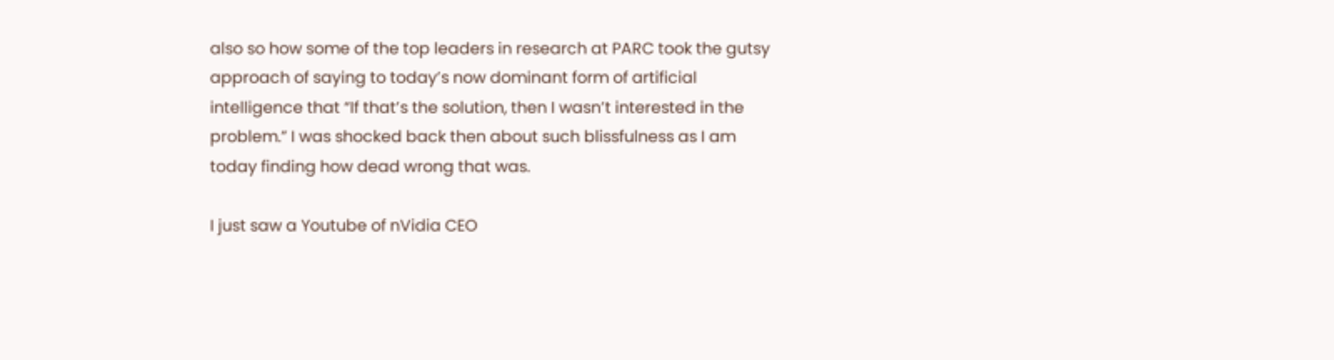also so how some of the top leaders in research at PARC took the gutsy approach of saying to today’s now dominant form of artificial intelligence that “If that’s the solution, then I wasn’t interested in the problem.” I was shocked back then about such blissfulness as I am today finding how dead wrong that was.

I just saw a Youtube of nVidia CEO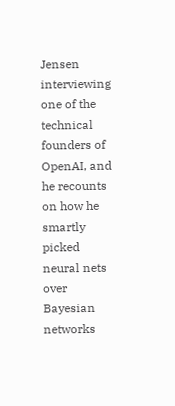Jensen interviewing one of the technical founders of OpenAI, and he recounts on how he smartly picked neural nets over Bayesian networks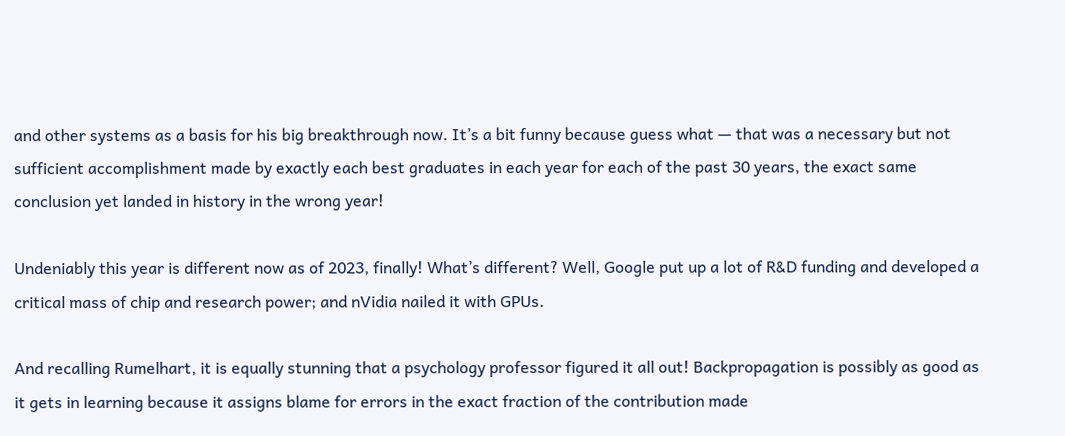and other systems as a basis for his big breakthrough now. It’s a bit funny because guess what — that was a necessary but not sufficient accomplishment made by exactly each best graduates in each year for each of the past 30 years, the exact same conclusion yet landed in history in the wrong year!

Undeniably this year is different now as of 2023, finally! What’s different? Well, Google put up a lot of R&D funding and developed a critical mass of chip and research power; and nVidia nailed it with GPUs.

And recalling Rumelhart, it is equally stunning that a psychology professor figured it all out! Backpropagation is possibly as good as it gets in learning because it assigns blame for errors in the exact fraction of the contribution made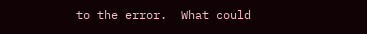to the error.  What could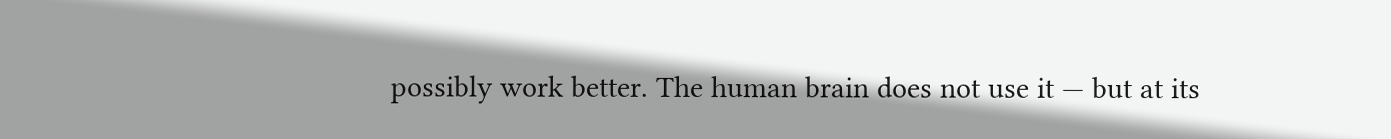possibly work better. The human brain does not use it — but at its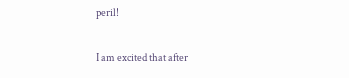peril!

I am excited that after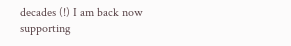decades (!) I am back now supporting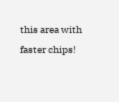this area with faster chips!